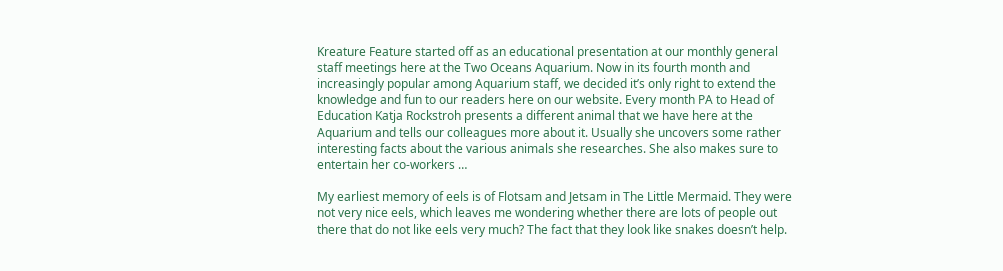Kreature Feature started off as an educational presentation at our monthly general staff meetings here at the Two Oceans Aquarium. Now in its fourth month and increasingly popular among Aquarium staff, we decided it’s only right to extend the knowledge and fun to our readers here on our website. Every month PA to Head of Education Katja Rockstroh presents a different animal that we have here at the Aquarium and tells our colleagues more about it. Usually she uncovers some rather interesting facts about the various animals she researches. She also makes sure to entertain her co-workers …

My earliest memory of eels is of Flotsam and Jetsam in The Little Mermaid. They were not very nice eels, which leaves me wondering whether there are lots of people out there that do not like eels very much? The fact that they look like snakes doesn’t help.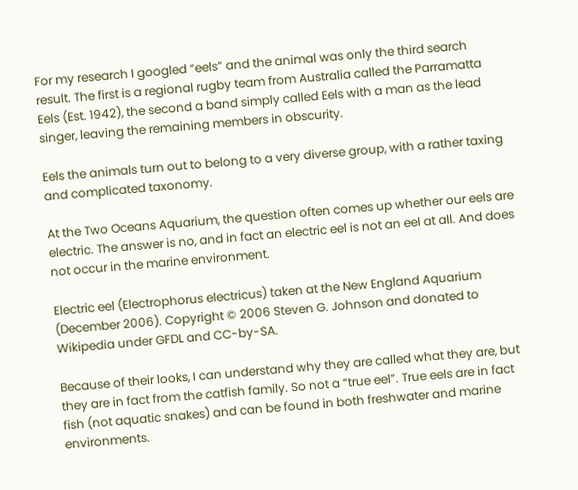For my research I googled “eels” and the animal was only the third search result. The first is a regional rugby team from Australia called the Parramatta Eels (Est. 1942), the second a band simply called Eels with a man as the lead singer, leaving the remaining members in obscurity.

Eels the animals turn out to belong to a very diverse group, with a rather taxing and complicated taxonomy.

At the Two Oceans Aquarium, the question often comes up whether our eels are electric. The answer is no, and in fact an electric eel is not an eel at all. And does not occur in the marine environment.

Electric eel (Electrophorus electricus) taken at the New England Aquarium (December 2006). Copyright © 2006 Steven G. Johnson and donated to Wikipedia under GFDL and CC-by-SA.

Because of their looks, I can understand why they are called what they are, but they are in fact from the catfish family. So not a “true eel”. True eels are in fact fish (not aquatic snakes) and can be found in both freshwater and marine environments.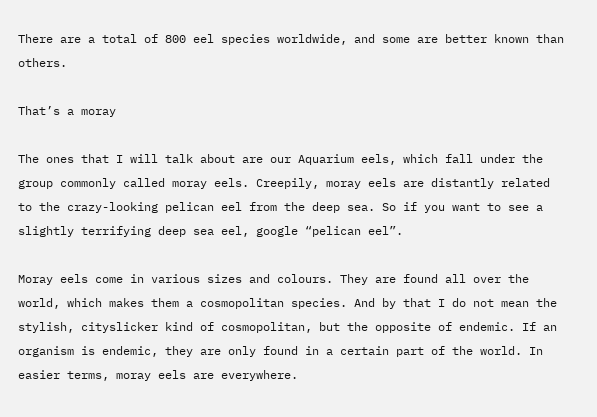There are a total of 800 eel species worldwide, and some are better known than others.

That’s a moray

The ones that I will talk about are our Aquarium eels, which fall under the group commonly called moray eels. Creepily, moray eels are distantly related to the crazy-looking pelican eel from the deep sea. So if you want to see a slightly terrifying deep sea eel, google “pelican eel”.

Moray eels come in various sizes and colours. They are found all over the world, which makes them a cosmopolitan species. And by that I do not mean the stylish, cityslicker kind of cosmopolitan, but the opposite of endemic. If an organism is endemic, they are only found in a certain part of the world. In easier terms, moray eels are everywhere.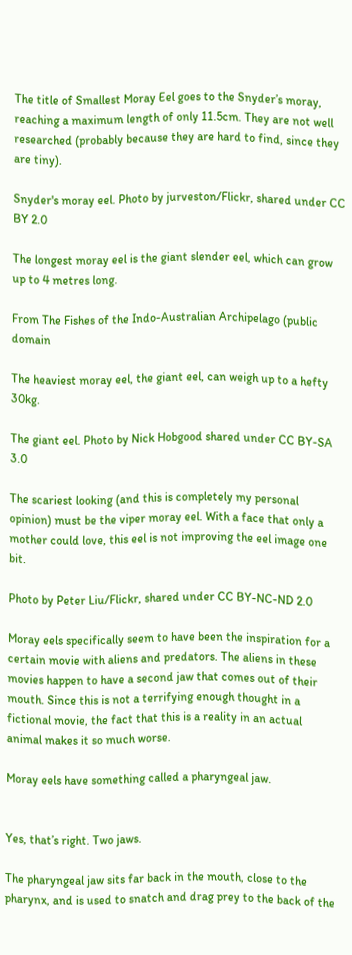The title of Smallest Moray Eel goes to the Snyder’s moray, reaching a maximum length of only 11.5cm. They are not well researched (probably because they are hard to find, since they are tiny).

Snyder's moray eel. Photo by jurveston/Flickr, shared under CC BY 2.0

The longest moray eel is the giant slender eel, which can grow up to 4 metres long.

From The Fishes of the Indo-Australian Archipelago (public domain

The heaviest moray eel, the giant eel, can weigh up to a hefty 30kg.

The giant eel. Photo by Nick Hobgood shared under CC BY-SA 3.0

The scariest looking (and this is completely my personal opinion) must be the viper moray eel. With a face that only a mother could love, this eel is not improving the eel image one bit.

Photo by Peter Liu/Flickr, shared under CC BY-NC-ND 2.0

Moray eels specifically seem to have been the inspiration for a certain movie with aliens and predators. The aliens in these movies happen to have a second jaw that comes out of their mouth. Since this is not a terrifying enough thought in a fictional movie, the fact that this is a reality in an actual animal makes it so much worse.

Moray eels have something called a pharyngeal jaw.


Yes, that’s right. Two jaws.

The pharyngeal jaw sits far back in the mouth, close to the pharynx, and is used to snatch and drag prey to the back of the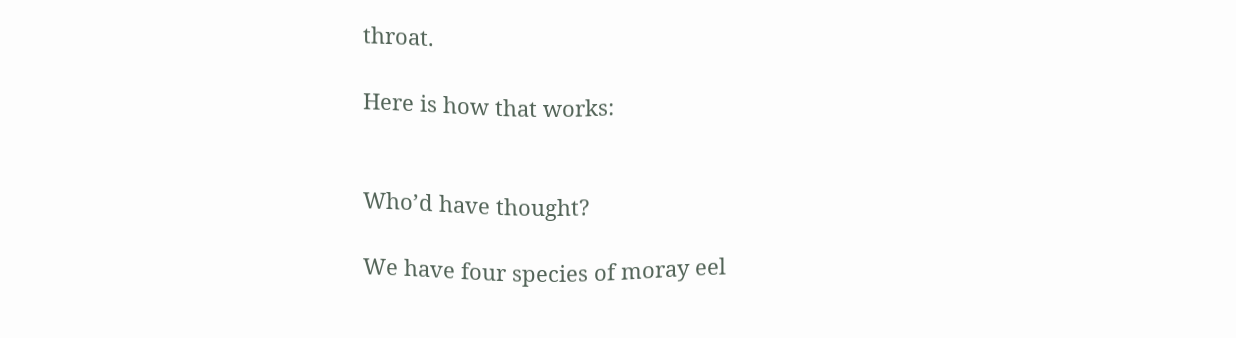throat.

Here is how that works:


Who’d have thought?

We have four species of moray eel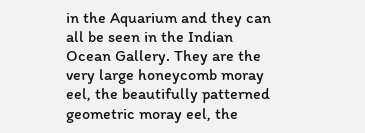in the Aquarium and they can all be seen in the Indian Ocean Gallery. They are the very large honeycomb moray eel, the beautifully patterned geometric moray eel, the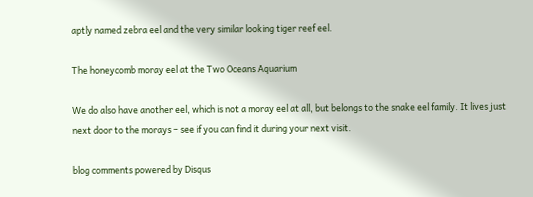aptly named zebra eel and the very similar looking tiger reef eel.

The honeycomb moray eel at the Two Oceans Aquarium

We do also have another eel, which is not a moray eel at all, but belongs to the snake eel family. It lives just next door to the morays – see if you can find it during your next visit.

blog comments powered by Disqus